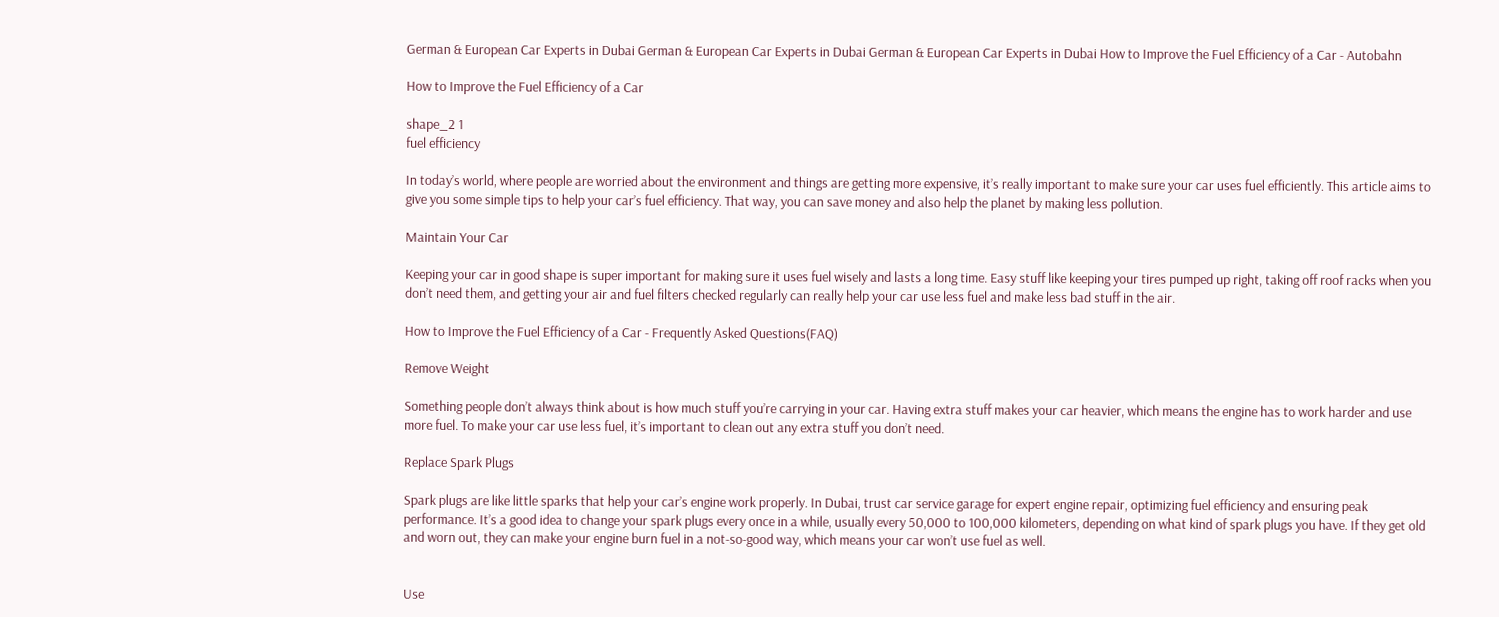German & European Car Experts in Dubai German & European Car Experts in Dubai German & European Car Experts in Dubai How to Improve the Fuel Efficiency of a Car - Autobahn

How to Improve the Fuel Efficiency of a Car

shape_2 1
fuel efficiency

In today’s world, where people are worried about the environment and things are getting more expensive, it’s really important to make sure your car uses fuel efficiently. This article aims to give you some simple tips to help your car’s fuel efficiency. That way, you can save money and also help the planet by making less pollution.

Maintain Your Car

Keeping your car in good shape is super important for making sure it uses fuel wisely and lasts a long time. Easy stuff like keeping your tires pumped up right, taking off roof racks when you don’t need them, and getting your air and fuel filters checked regularly can really help your car use less fuel and make less bad stuff in the air.

How to Improve the Fuel Efficiency of a Car - Frequently Asked Questions(FAQ)

Remove Weight

Something people don’t always think about is how much stuff you’re carrying in your car. Having extra stuff makes your car heavier, which means the engine has to work harder and use more fuel. To make your car use less fuel, it’s important to clean out any extra stuff you don’t need.

Replace Spark Plugs

Spark plugs are like little sparks that help your car’s engine work properly. In Dubai, trust car service garage for expert engine repair, optimizing fuel efficiency and ensuring peak performance. It’s a good idea to change your spark plugs every once in a while, usually every 50,000 to 100,000 kilometers, depending on what kind of spark plugs you have. If they get old and worn out, they can make your engine burn fuel in a not-so-good way, which means your car won’t use fuel as well.


Use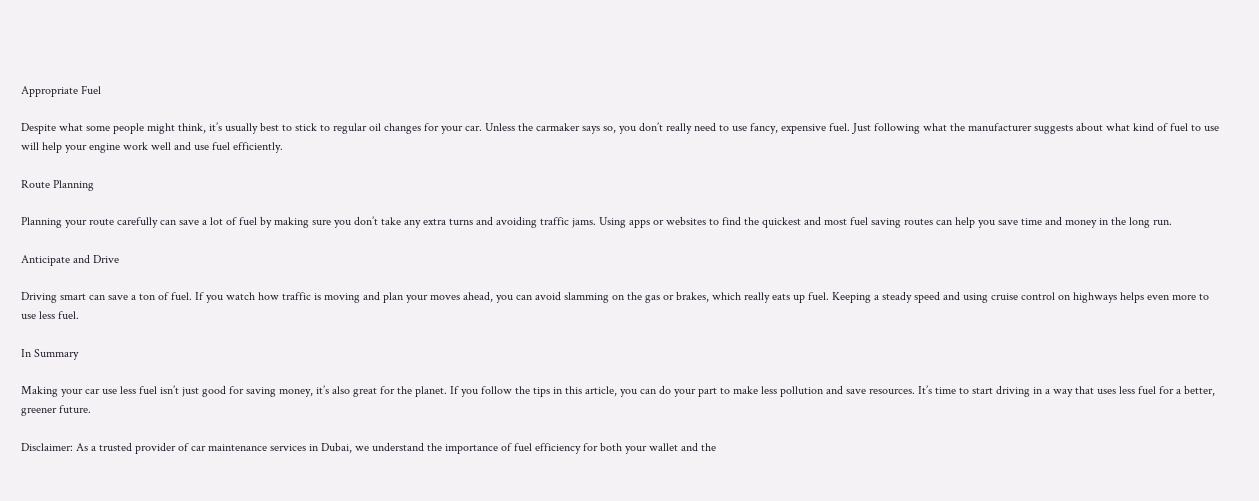Appropriate Fuel

Despite what some people might think, it’s usually best to stick to regular oil changes for your car. Unless the carmaker says so, you don’t really need to use fancy, expensive fuel. Just following what the manufacturer suggests about what kind of fuel to use will help your engine work well and use fuel efficiently.

Route Planning

Planning your route carefully can save a lot of fuel by making sure you don’t take any extra turns and avoiding traffic jams. Using apps or websites to find the quickest and most fuel saving routes can help you save time and money in the long run.

Anticipate and Drive

Driving smart can save a ton of fuel. If you watch how traffic is moving and plan your moves ahead, you can avoid slamming on the gas or brakes, which really eats up fuel. Keeping a steady speed and using cruise control on highways helps even more to use less fuel.

In Summary

Making your car use less fuel isn’t just good for saving money, it’s also great for the planet. If you follow the tips in this article, you can do your part to make less pollution and save resources. It’s time to start driving in a way that uses less fuel for a better, greener future.

Disclaimer: As a trusted provider of car maintenance services in Dubai, we understand the importance of fuel efficiency for both your wallet and the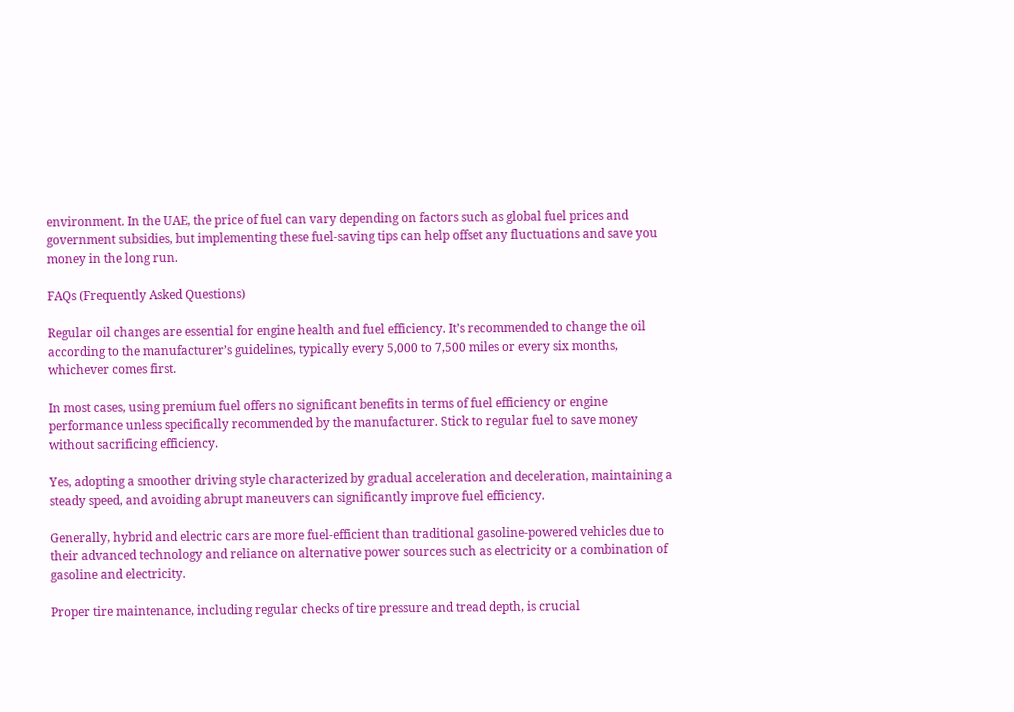environment. In the UAE, the price of fuel can vary depending on factors such as global fuel prices and government subsidies, but implementing these fuel-saving tips can help offset any fluctuations and save you money in the long run.

FAQs (Frequently Asked Questions)

Regular oil changes are essential for engine health and fuel efficiency. It’s recommended to change the oil according to the manufacturer’s guidelines, typically every 5,000 to 7,500 miles or every six months, whichever comes first.

In most cases, using premium fuel offers no significant benefits in terms of fuel efficiency or engine performance unless specifically recommended by the manufacturer. Stick to regular fuel to save money without sacrificing efficiency.

Yes, adopting a smoother driving style characterized by gradual acceleration and deceleration, maintaining a steady speed, and avoiding abrupt maneuvers can significantly improve fuel efficiency.

Generally, hybrid and electric cars are more fuel-efficient than traditional gasoline-powered vehicles due to their advanced technology and reliance on alternative power sources such as electricity or a combination of gasoline and electricity.

Proper tire maintenance, including regular checks of tire pressure and tread depth, is crucial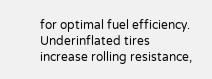for optimal fuel efficiency. Underinflated tires increase rolling resistance,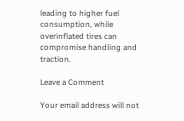leading to higher fuel consumption, while overinflated tires can compromise handling and traction.

Leave a Comment

Your email address will not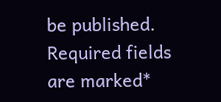be published. Required fields are marked*